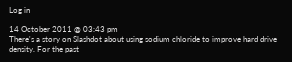Log in

14 October 2011 @ 03:43 pm
There's a story on Slashdot about using sodium chloride to improve hard drive density. For the past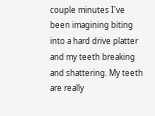couple minutes I've been imagining biting into a hard drive platter and my teeth breaking and shattering. My teeth are really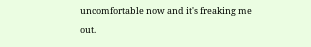uncomfortable now and it's freaking me out.